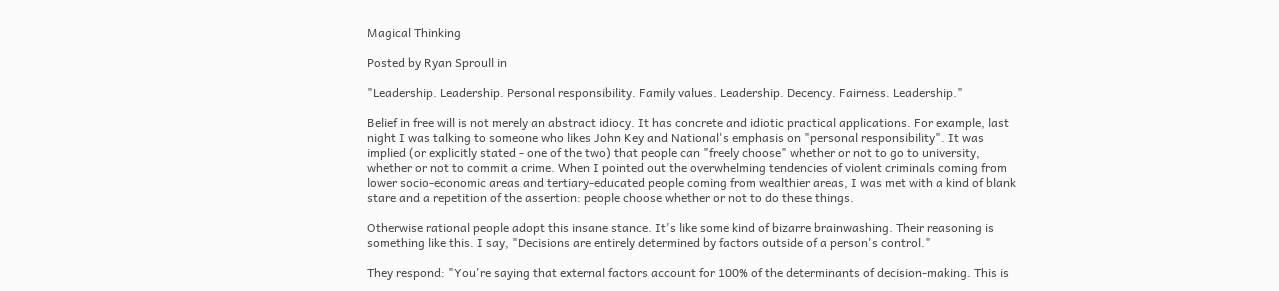Magical Thinking

Posted by Ryan Sproull in

"Leadership. Leadership. Personal responsibility. Family values. Leadership. Decency. Fairness. Leadership."

Belief in free will is not merely an abstract idiocy. It has concrete and idiotic practical applications. For example, last night I was talking to someone who likes John Key and National's emphasis on "personal responsibility". It was implied (or explicitly stated - one of the two) that people can "freely choose" whether or not to go to university, whether or not to commit a crime. When I pointed out the overwhelming tendencies of violent criminals coming from lower socio-economic areas and tertiary-educated people coming from wealthier areas, I was met with a kind of blank stare and a repetition of the assertion: people choose whether or not to do these things.

Otherwise rational people adopt this insane stance. It's like some kind of bizarre brainwashing. Their reasoning is something like this. I say, "Decisions are entirely determined by factors outside of a person's control."

They respond: "You're saying that external factors account for 100% of the determinants of decision-making. This is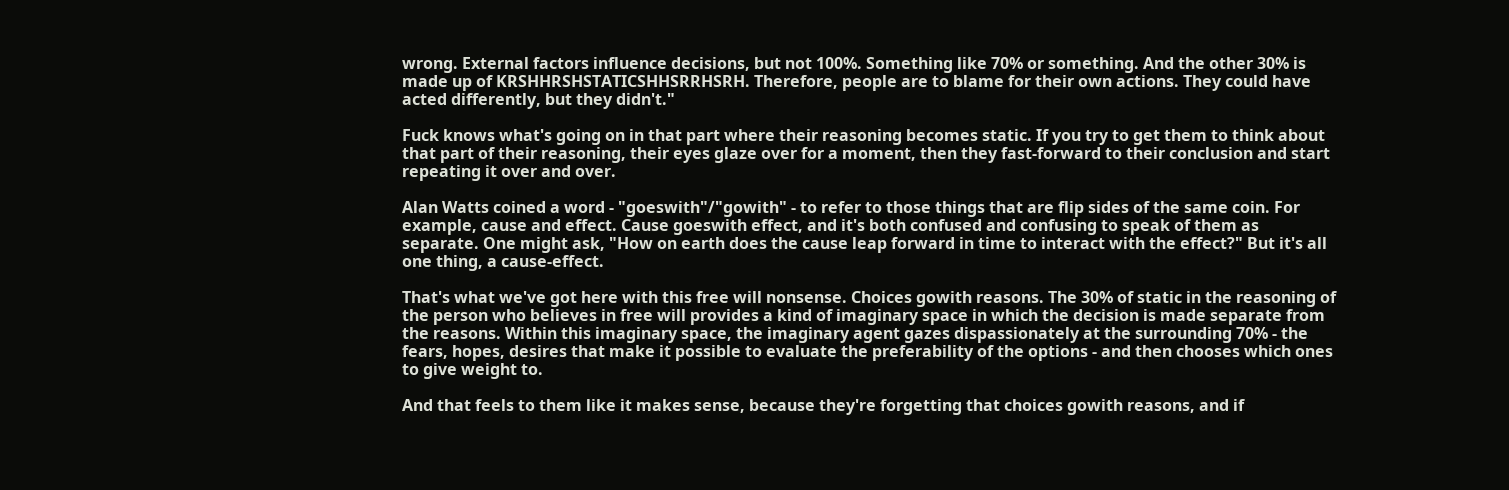wrong. External factors influence decisions, but not 100%. Something like 70% or something. And the other 30% is made up of KRSHHRSHSTATICSHHSRRHSRH. Therefore, people are to blame for their own actions. They could have acted differently, but they didn't."

Fuck knows what's going on in that part where their reasoning becomes static. If you try to get them to think about that part of their reasoning, their eyes glaze over for a moment, then they fast-forward to their conclusion and start repeating it over and over.

Alan Watts coined a word - "goeswith"/"gowith" - to refer to those things that are flip sides of the same coin. For example, cause and effect. Cause goeswith effect, and it's both confused and confusing to speak of them as separate. One might ask, "How on earth does the cause leap forward in time to interact with the effect?" But it's all one thing, a cause-effect.

That's what we've got here with this free will nonsense. Choices gowith reasons. The 30% of static in the reasoning of the person who believes in free will provides a kind of imaginary space in which the decision is made separate from the reasons. Within this imaginary space, the imaginary agent gazes dispassionately at the surrounding 70% - the fears, hopes, desires that make it possible to evaluate the preferability of the options - and then chooses which ones to give weight to.

And that feels to them like it makes sense, because they're forgetting that choices gowith reasons, and if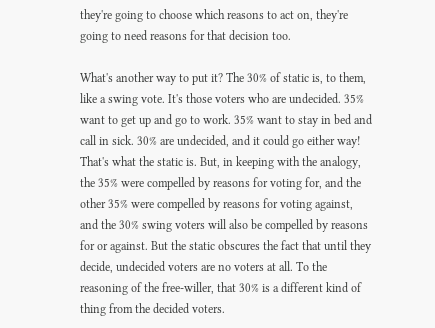they're going to choose which reasons to act on, they're going to need reasons for that decision too.

What's another way to put it? The 30% of static is, to them, like a swing vote. It's those voters who are undecided. 35% want to get up and go to work. 35% want to stay in bed and call in sick. 30% are undecided, and it could go either way! That's what the static is. But, in keeping with the analogy, the 35% were compelled by reasons for voting for, and the other 35% were compelled by reasons for voting against, and the 30% swing voters will also be compelled by reasons for or against. But the static obscures the fact that until they decide, undecided voters are no voters at all. To the reasoning of the free-willer, that 30% is a different kind of thing from the decided voters.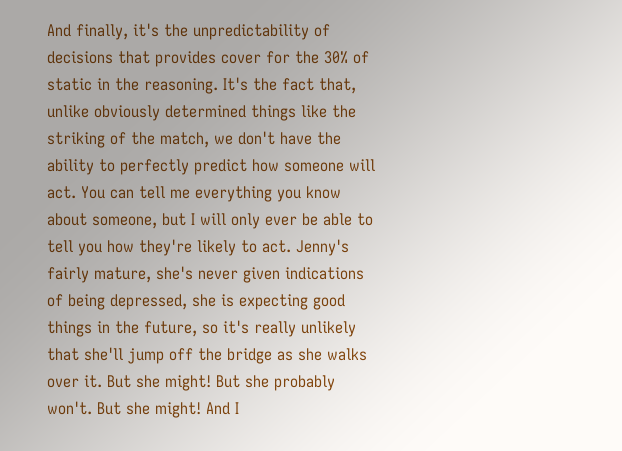And finally, it's the unpredictability of decisions that provides cover for the 30% of static in the reasoning. It's the fact that, unlike obviously determined things like the striking of the match, we don't have the ability to perfectly predict how someone will act. You can tell me everything you know about someone, but I will only ever be able to tell you how they're likely to act. Jenny's fairly mature, she's never given indications of being depressed, she is expecting good things in the future, so it's really unlikely that she'll jump off the bridge as she walks over it. But she might! But she probably won't. But she might! And I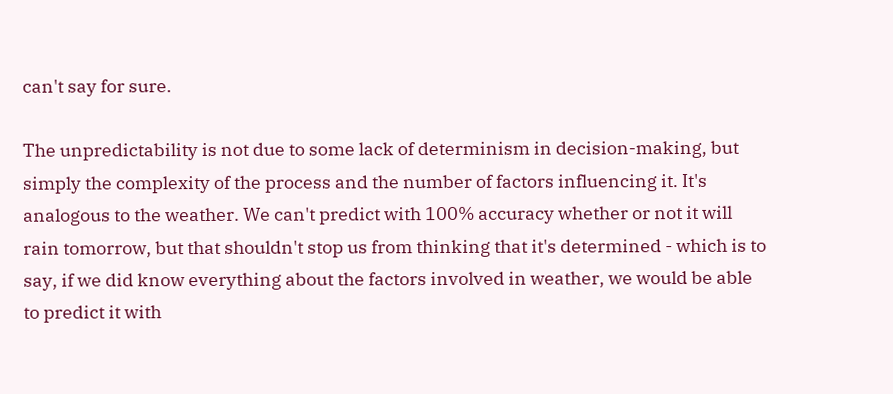can't say for sure.

The unpredictability is not due to some lack of determinism in decision-making, but simply the complexity of the process and the number of factors influencing it. It's analogous to the weather. We can't predict with 100% accuracy whether or not it will rain tomorrow, but that shouldn't stop us from thinking that it's determined - which is to say, if we did know everything about the factors involved in weather, we would be able to predict it with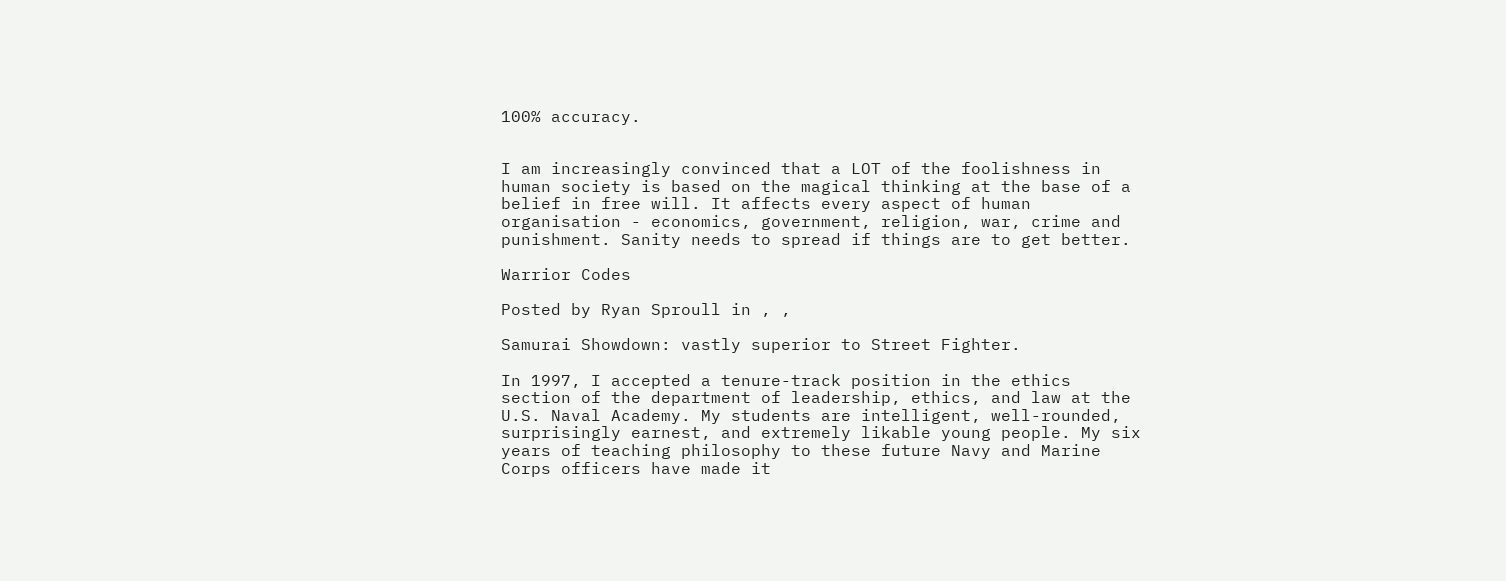100% accuracy.


I am increasingly convinced that a LOT of the foolishness in human society is based on the magical thinking at the base of a belief in free will. It affects every aspect of human organisation - economics, government, religion, war, crime and punishment. Sanity needs to spread if things are to get better.

Warrior Codes

Posted by Ryan Sproull in , ,

Samurai Showdown: vastly superior to Street Fighter.

In 1997, I accepted a tenure-track position in the ethics section of the department of leadership, ethics, and law at the U.S. Naval Academy. My students are intelligent, well-rounded, surprisingly earnest, and extremely likable young people. My six years of teaching philosophy to these future Navy and Marine Corps officers have made it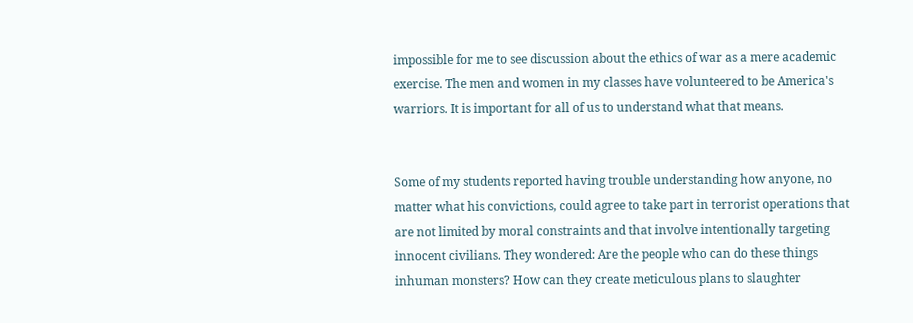impossible for me to see discussion about the ethics of war as a mere academic exercise. The men and women in my classes have volunteered to be America's warriors. It is important for all of us to understand what that means.


Some of my students reported having trouble understanding how anyone, no matter what his convictions, could agree to take part in terrorist operations that are not limited by moral constraints and that involve intentionally targeting innocent civilians. They wondered: Are the people who can do these things inhuman monsters? How can they create meticulous plans to slaughter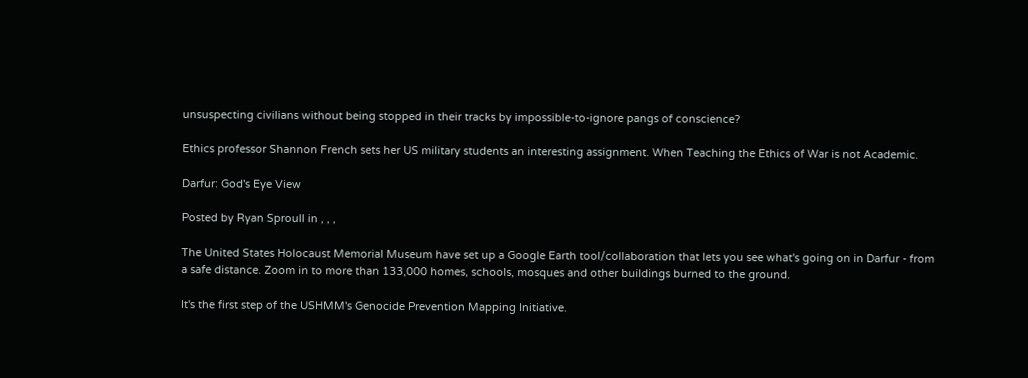unsuspecting civilians without being stopped in their tracks by impossible-to-ignore pangs of conscience?

Ethics professor Shannon French sets her US military students an interesting assignment. When Teaching the Ethics of War is not Academic.

Darfur: God's Eye View

Posted by Ryan Sproull in , , ,

The United States Holocaust Memorial Museum have set up a Google Earth tool/collaboration that lets you see what's going on in Darfur - from a safe distance. Zoom in to more than 133,000 homes, schools, mosques and other buildings burned to the ground.

It's the first step of the USHMM's Genocide Prevention Mapping Initiative.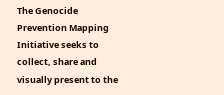The Genocide Prevention Mapping Initiative seeks to collect, share and visually present to the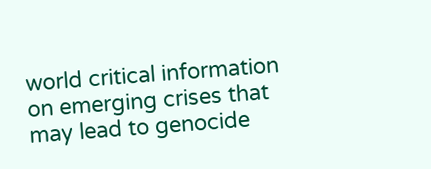world critical information on emerging crises that may lead to genocide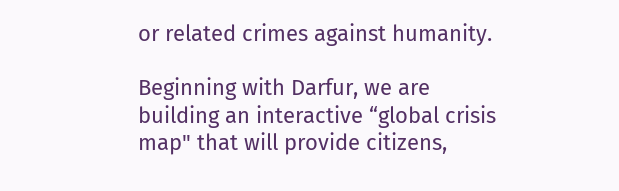or related crimes against humanity.

Beginning with Darfur, we are building an interactive “global crisis map" that will provide citizens,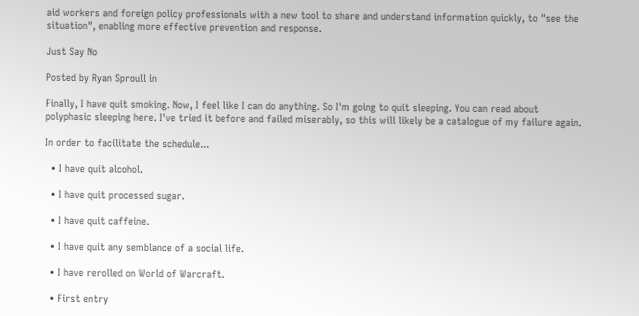aid workers and foreign policy professionals with a new tool to share and understand information quickly, to "see the situation", enabling more effective prevention and response.

Just Say No

Posted by Ryan Sproull in

Finally, I have quit smoking. Now, I feel like I can do anything. So I'm going to quit sleeping. You can read about polyphasic sleeping here. I've tried it before and failed miserably, so this will likely be a catalogue of my failure again.

In order to facilitate the schedule...

  • I have quit alcohol.

  • I have quit processed sugar.

  • I have quit caffeine.

  • I have quit any semblance of a social life.

  • I have rerolled on World of Warcraft.

  • First entry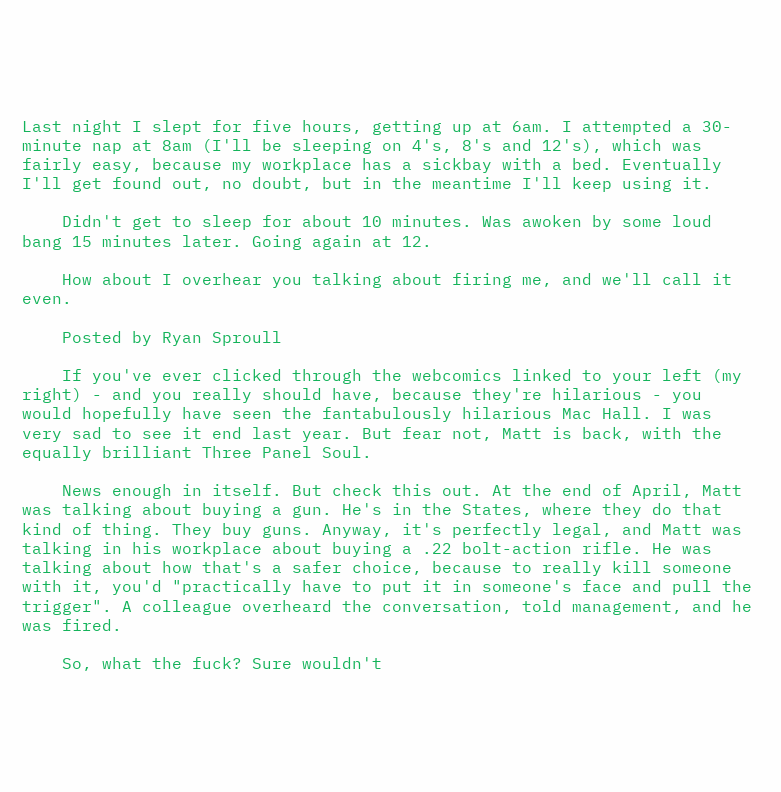Last night I slept for five hours, getting up at 6am. I attempted a 30-minute nap at 8am (I'll be sleeping on 4's, 8's and 12's), which was fairly easy, because my workplace has a sickbay with a bed. Eventually I'll get found out, no doubt, but in the meantime I'll keep using it.

    Didn't get to sleep for about 10 minutes. Was awoken by some loud bang 15 minutes later. Going again at 12.

    How about I overhear you talking about firing me, and we'll call it even.

    Posted by Ryan Sproull

    If you've ever clicked through the webcomics linked to your left (my right) - and you really should have, because they're hilarious - you would hopefully have seen the fantabulously hilarious Mac Hall. I was very sad to see it end last year. But fear not, Matt is back, with the equally brilliant Three Panel Soul.

    News enough in itself. But check this out. At the end of April, Matt was talking about buying a gun. He's in the States, where they do that kind of thing. They buy guns. Anyway, it's perfectly legal, and Matt was talking in his workplace about buying a .22 bolt-action rifle. He was talking about how that's a safer choice, because to really kill someone with it, you'd "practically have to put it in someone's face and pull the trigger". A colleague overheard the conversation, told management, and he was fired.

    So, what the fuck? Sure wouldn't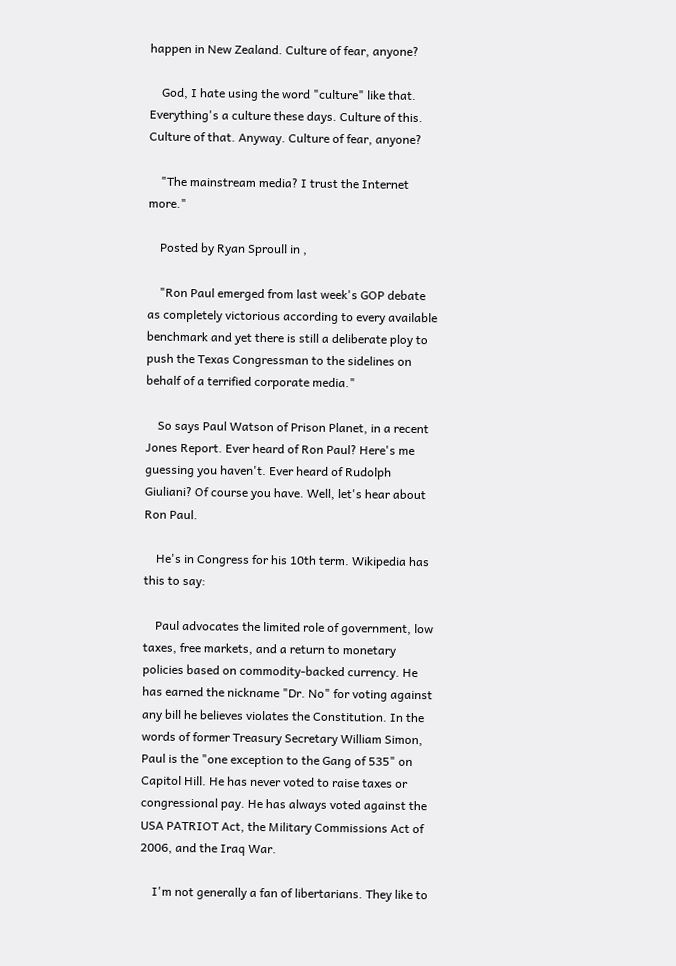happen in New Zealand. Culture of fear, anyone?

    God, I hate using the word "culture" like that. Everything's a culture these days. Culture of this. Culture of that. Anyway. Culture of fear, anyone?

    "The mainstream media? I trust the Internet more."

    Posted by Ryan Sproull in ,

    "Ron Paul emerged from last week's GOP debate as completely victorious according to every available benchmark and yet there is still a deliberate ploy to push the Texas Congressman to the sidelines on behalf of a terrified corporate media."

    So says Paul Watson of Prison Planet, in a recent Jones Report. Ever heard of Ron Paul? Here's me guessing you haven't. Ever heard of Rudolph Giuliani? Of course you have. Well, let's hear about Ron Paul.

    He's in Congress for his 10th term. Wikipedia has this to say:

    Paul advocates the limited role of government, low taxes, free markets, and a return to monetary policies based on commodity-backed currency. He has earned the nickname "Dr. No" for voting against any bill he believes violates the Constitution. In the words of former Treasury Secretary William Simon, Paul is the "one exception to the Gang of 535" on Capitol Hill. He has never voted to raise taxes or congressional pay. He has always voted against the USA PATRIOT Act, the Military Commissions Act of 2006, and the Iraq War.

    I'm not generally a fan of libertarians. They like to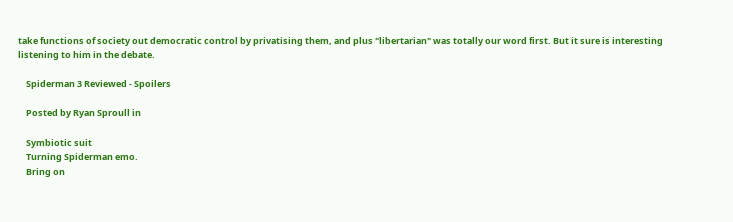take functions of society out democratic control by privatising them, and plus "libertarian" was totally our word first. But it sure is interesting listening to him in the debate.

    Spiderman 3 Reviewed - Spoilers

    Posted by Ryan Sproull in

    Symbiotic suit
    Turning Spiderman emo.
    Bring on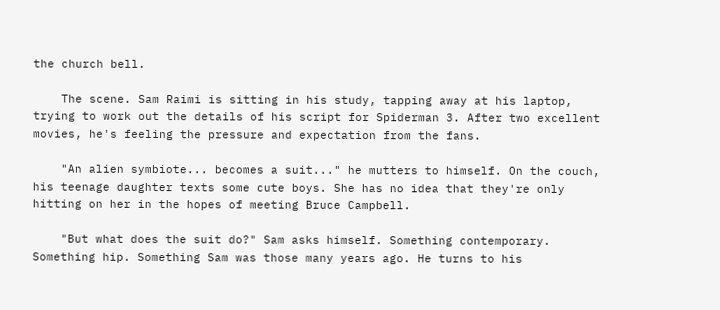the church bell.

    The scene. Sam Raimi is sitting in his study, tapping away at his laptop, trying to work out the details of his script for Spiderman 3. After two excellent movies, he's feeling the pressure and expectation from the fans.

    "An alien symbiote... becomes a suit..." he mutters to himself. On the couch, his teenage daughter texts some cute boys. She has no idea that they're only hitting on her in the hopes of meeting Bruce Campbell.

    "But what does the suit do?" Sam asks himself. Something contemporary. Something hip. Something Sam was those many years ago. He turns to his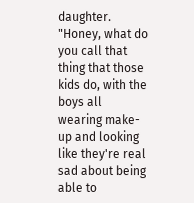daughter. "Honey, what do you call that thing that those kids do, with the boys all wearing make-up and looking like they're real sad about being able to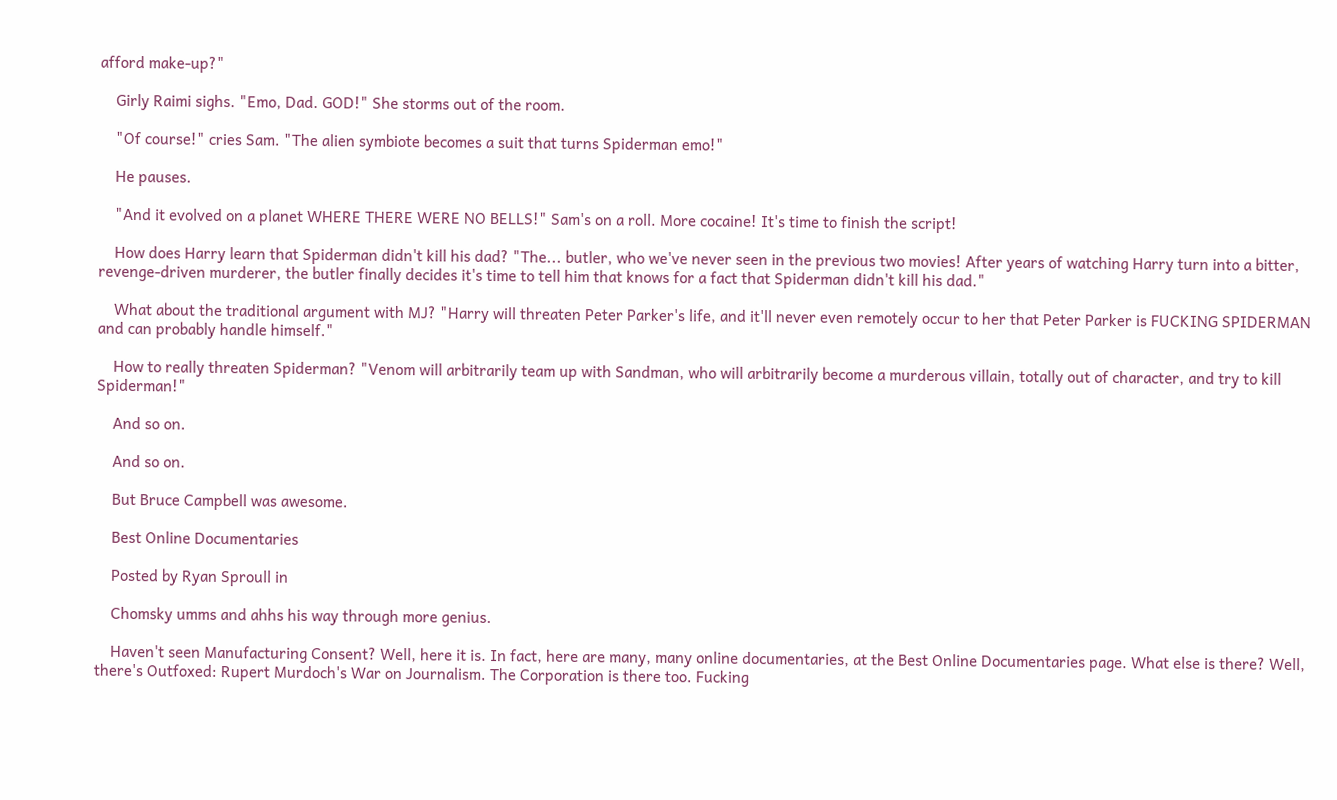afford make-up?"

    Girly Raimi sighs. "Emo, Dad. GOD!" She storms out of the room.

    "Of course!" cries Sam. "The alien symbiote becomes a suit that turns Spiderman emo!"

    He pauses.

    "And it evolved on a planet WHERE THERE WERE NO BELLS!" Sam's on a roll. More cocaine! It's time to finish the script!

    How does Harry learn that Spiderman didn't kill his dad? "The... butler, who we've never seen in the previous two movies! After years of watching Harry turn into a bitter, revenge-driven murderer, the butler finally decides it's time to tell him that knows for a fact that Spiderman didn't kill his dad."

    What about the traditional argument with MJ? "Harry will threaten Peter Parker's life, and it'll never even remotely occur to her that Peter Parker is FUCKING SPIDERMAN and can probably handle himself."

    How to really threaten Spiderman? "Venom will arbitrarily team up with Sandman, who will arbitrarily become a murderous villain, totally out of character, and try to kill Spiderman!"

    And so on.

    And so on.

    But Bruce Campbell was awesome.

    Best Online Documentaries

    Posted by Ryan Sproull in

    Chomsky umms and ahhs his way through more genius.

    Haven't seen Manufacturing Consent? Well, here it is. In fact, here are many, many online documentaries, at the Best Online Documentaries page. What else is there? Well, there's Outfoxed: Rupert Murdoch's War on Journalism. The Corporation is there too. Fucking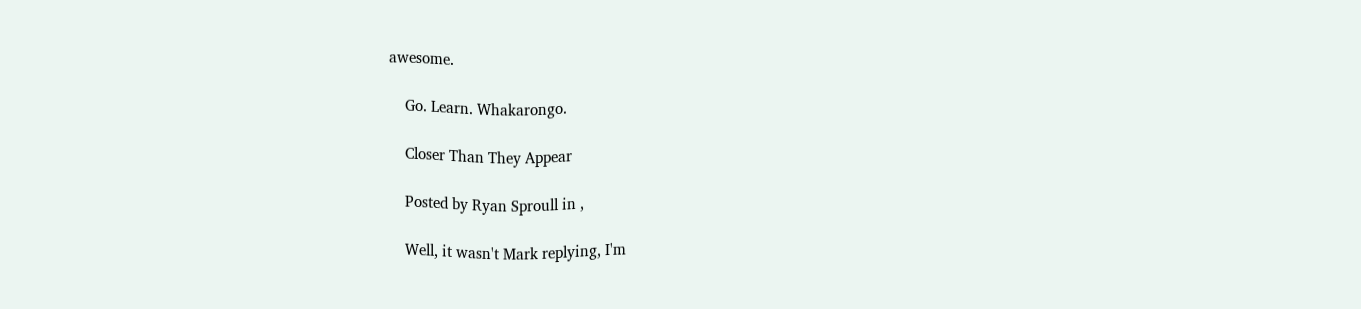awesome.

    Go. Learn. Whakarongo.

    Closer Than They Appear

    Posted by Ryan Sproull in ,

    Well, it wasn't Mark replying, I'm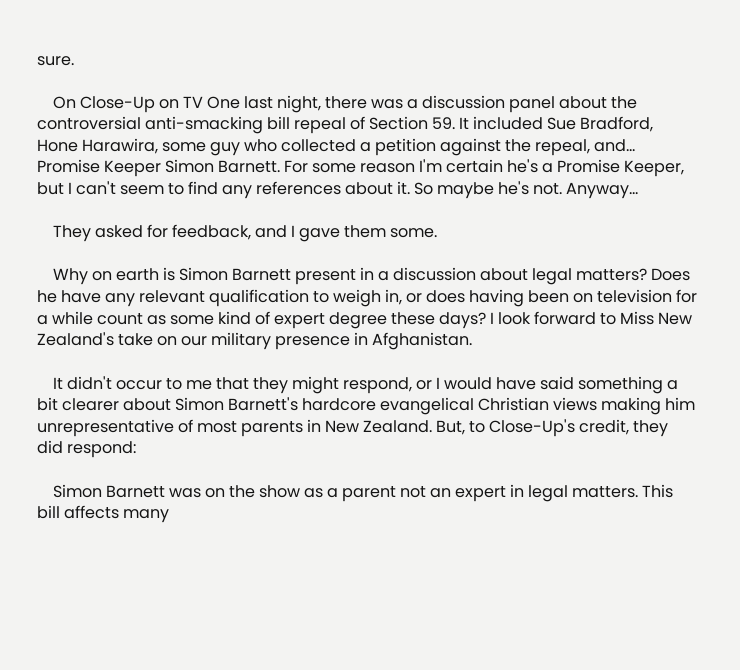sure.

    On Close-Up on TV One last night, there was a discussion panel about the controversial anti-smacking bill repeal of Section 59. It included Sue Bradford, Hone Harawira, some guy who collected a petition against the repeal, and... Promise Keeper Simon Barnett. For some reason I'm certain he's a Promise Keeper, but I can't seem to find any references about it. So maybe he's not. Anyway...

    They asked for feedback, and I gave them some.

    Why on earth is Simon Barnett present in a discussion about legal matters? Does he have any relevant qualification to weigh in, or does having been on television for a while count as some kind of expert degree these days? I look forward to Miss New Zealand's take on our military presence in Afghanistan.

    It didn't occur to me that they might respond, or I would have said something a bit clearer about Simon Barnett's hardcore evangelical Christian views making him unrepresentative of most parents in New Zealand. But, to Close-Up's credit, they did respond:

    Simon Barnett was on the show as a parent not an expert in legal matters. This bill affects many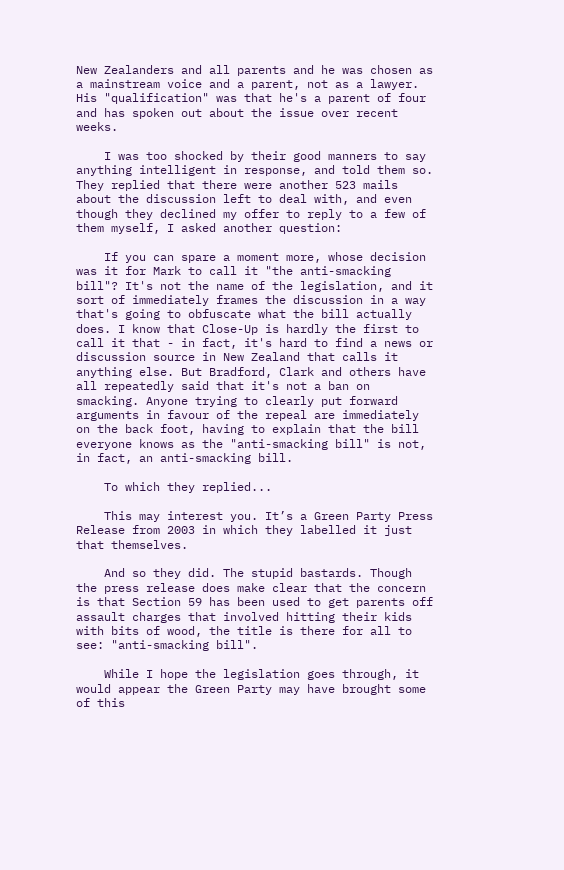New Zealanders and all parents and he was chosen as a mainstream voice and a parent, not as a lawyer. His "qualification" was that he's a parent of four and has spoken out about the issue over recent weeks.

    I was too shocked by their good manners to say anything intelligent in response, and told them so. They replied that there were another 523 mails about the discussion left to deal with, and even though they declined my offer to reply to a few of them myself, I asked another question:

    If you can spare a moment more, whose decision was it for Mark to call it "the anti-smacking bill"? It's not the name of the legislation, and it sort of immediately frames the discussion in a way that's going to obfuscate what the bill actually does. I know that Close-Up is hardly the first to call it that - in fact, it's hard to find a news or discussion source in New Zealand that calls it anything else. But Bradford, Clark and others have all repeatedly said that it's not a ban on smacking. Anyone trying to clearly put forward arguments in favour of the repeal are immediately on the back foot, having to explain that the bill everyone knows as the "anti-smacking bill" is not, in fact, an anti-smacking bill.

    To which they replied...

    This may interest you. It’s a Green Party Press Release from 2003 in which they labelled it just that themselves.

    And so they did. The stupid bastards. Though the press release does make clear that the concern is that Section 59 has been used to get parents off assault charges that involved hitting their kids with bits of wood, the title is there for all to see: "anti-smacking bill".

    While I hope the legislation goes through, it would appear the Green Party may have brought some of this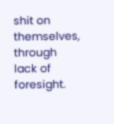shit on themselves, through lack of foresight.